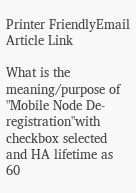Printer FriendlyEmail Article Link

What is the meaning/purpose of "Mobile Node De-registration"with checkbox selected and HA lifetime as 60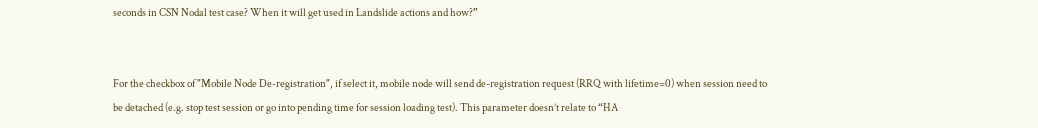seconds in CSN Nodal test case? When it will get used in Landslide actions and how?”


For the checkbox of "Mobile Node De-registration", if select it, mobile node will send de-registration request (RRQ with lifetime=0) when session need to be detached (e.g. stop test session or go into pending time for session loading test). This parameter doesn’t relate to “HA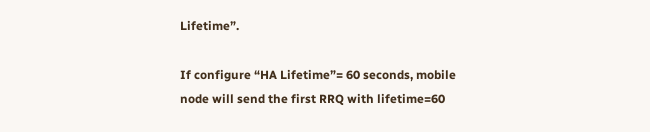Lifetime”.

If configure “HA Lifetime”= 60 seconds, mobile node will send the first RRQ with lifetime=60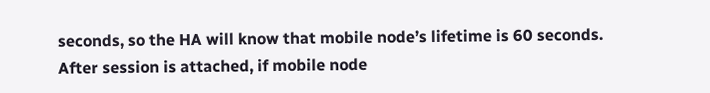seconds, so the HA will know that mobile node’s lifetime is 60 seconds. After session is attached, if mobile node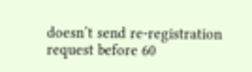doesn’t send re-registration request before 60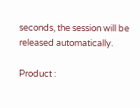seconds, the session will be released automatically.

Product :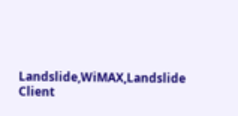Landslide,WiMAX,Landslide Client